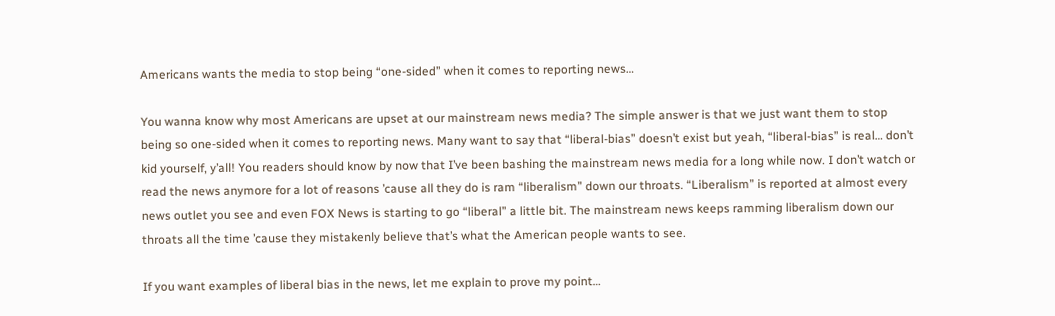Americans wants the media to stop being “one-sided” when it comes to reporting news…

You wanna know why most Americans are upset at our mainstream news media? The simple answer is that we just want them to stop being so one-sided when it comes to reporting news. Many want to say that “liberal-bias” doesn’t exist but yeah, “liberal-bias” is real… don’t kid yourself, y’all! You readers should know by now that I’ve been bashing the mainstream news media for a long while now. I don’t watch or read the news anymore for a lot of reasons ’cause all they do is ram “liberalism” down our throats. “Liberalism” is reported at almost every news outlet you see and even FOX News is starting to go “liberal” a little bit. The mainstream news keeps ramming liberalism down our throats all the time ’cause they mistakenly believe that’s what the American people wants to see.

If you want examples of liberal bias in the news, let me explain to prove my point…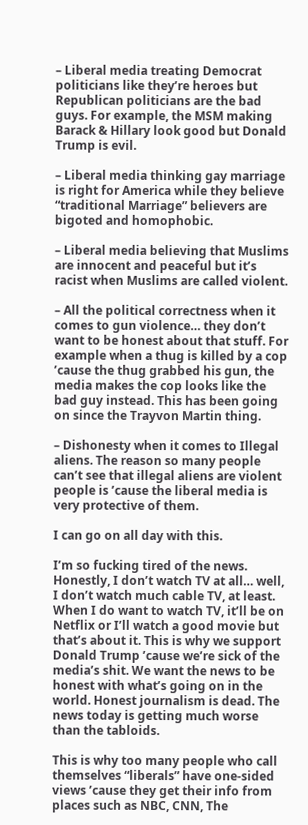– Liberal media treating Democrat politicians like they’re heroes but Republican politicians are the bad guys. For example, the MSM making Barack & Hillary look good but Donald Trump is evil.

– Liberal media thinking gay marriage is right for America while they believe “traditional Marriage” believers are bigoted and homophobic.

– Liberal media believing that Muslims are innocent and peaceful but it’s racist when Muslims are called violent.

– All the political correctness when it comes to gun violence… they don’t want to be honest about that stuff. For example when a thug is killed by a cop ’cause the thug grabbed his gun, the media makes the cop looks like the bad guy instead. This has been going on since the Trayvon Martin thing.

– Dishonesty when it comes to Illegal aliens. The reason so many people can’t see that illegal aliens are violent people is ’cause the liberal media is very protective of them.

I can go on all day with this.

I’m so fucking tired of the news. Honestly, I don’t watch TV at all… well, I don’t watch much cable TV, at least. When I do want to watch TV, it’ll be on Netflix or I’ll watch a good movie but that’s about it. This is why we support Donald Trump ’cause we’re sick of the media’s shit. We want the news to be honest with what’s going on in the world. Honest journalism is dead. The news today is getting much worse than the tabloids.

This is why too many people who call themselves “liberals” have one-sided views ’cause they get their info from places such as NBC, CNN, The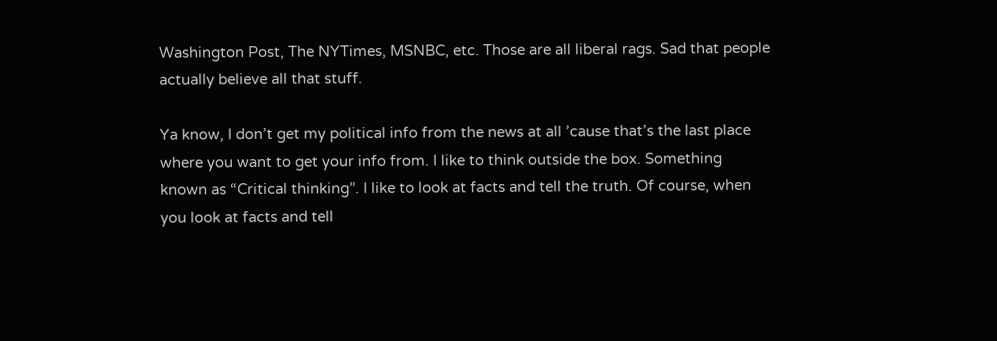Washington Post, The NYTimes, MSNBC, etc. Those are all liberal rags. Sad that people actually believe all that stuff.

Ya know, I don’t get my political info from the news at all ’cause that’s the last place where you want to get your info from. I like to think outside the box. Something known as “Critical thinking”. I like to look at facts and tell the truth. Of course, when you look at facts and tell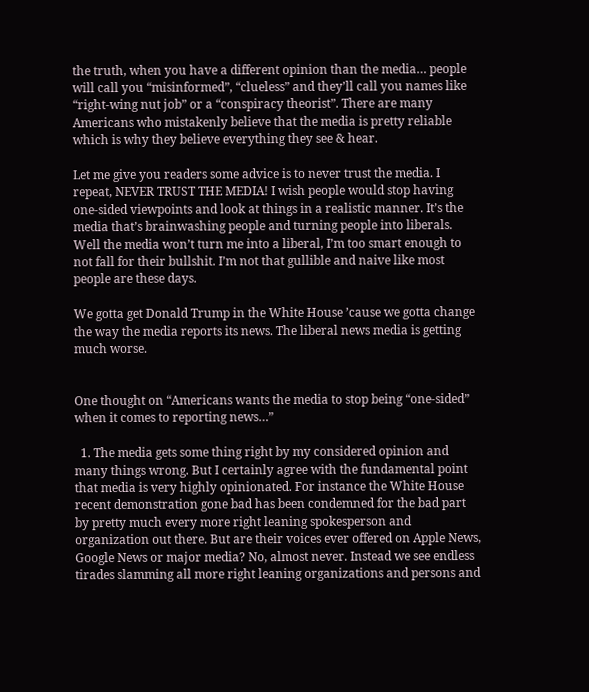the truth, when you have a different opinion than the media… people will call you “misinformed”, “clueless” and they’ll call you names like “right-wing nut job” or a “conspiracy theorist”. There are many Americans who mistakenly believe that the media is pretty reliable which is why they believe everything they see & hear.

Let me give you readers some advice is to never trust the media. I repeat, NEVER TRUST THE MEDIA! I wish people would stop having one-sided viewpoints and look at things in a realistic manner. It’s the media that’s brainwashing people and turning people into liberals. Well the media won’t turn me into a liberal, I’m too smart enough to not fall for their bullshit. I’m not that gullible and naive like most people are these days.

We gotta get Donald Trump in the White House ’cause we gotta change the way the media reports its news. The liberal news media is getting much worse.


One thought on “Americans wants the media to stop being “one-sided” when it comes to reporting news…”

  1. The media gets some thing right by my considered opinion and many things wrong. But I certainly agree with the fundamental point that media is very highly opinionated. For instance the White House recent demonstration gone bad has been condemned for the bad part by pretty much every more right leaning spokesperson and organization out there. But are their voices ever offered on Apple News, Google News or major media? No, almost never. Instead we see endless tirades slamming all more right leaning organizations and persons and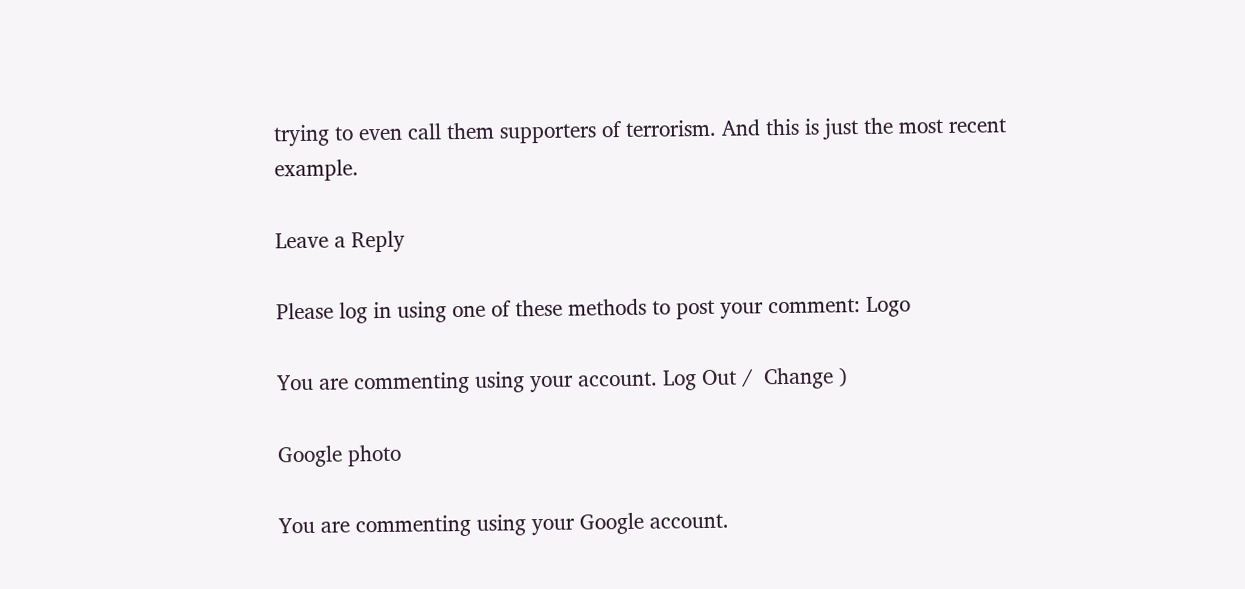trying to even call them supporters of terrorism. And this is just the most recent example.

Leave a Reply

Please log in using one of these methods to post your comment: Logo

You are commenting using your account. Log Out /  Change )

Google photo

You are commenting using your Google account.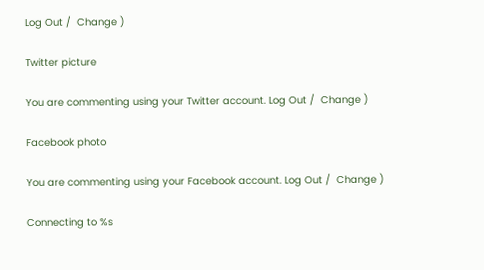Log Out /  Change )

Twitter picture

You are commenting using your Twitter account. Log Out /  Change )

Facebook photo

You are commenting using your Facebook account. Log Out /  Change )

Connecting to %s